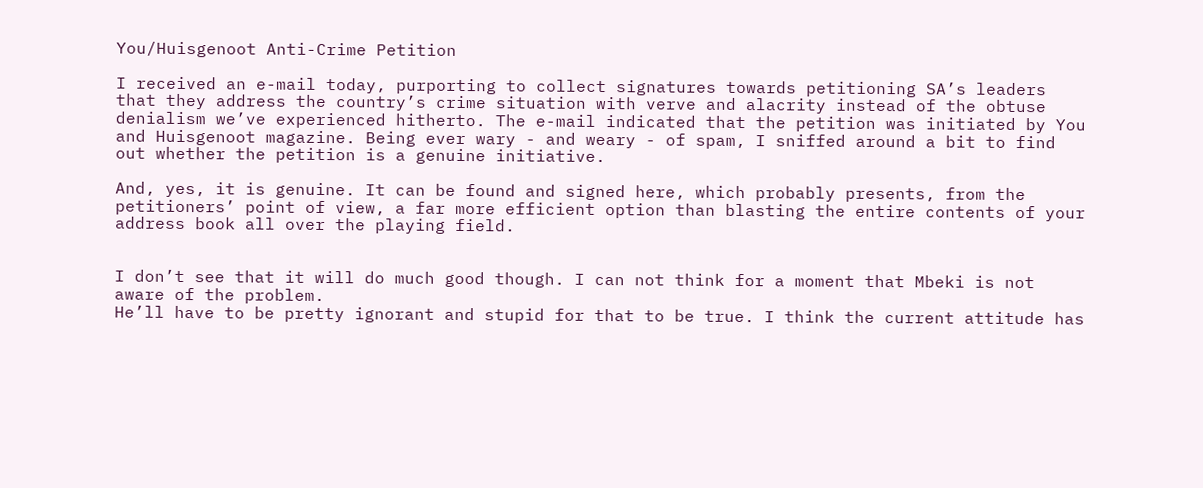You/Huisgenoot Anti-Crime Petition

I received an e-mail today, purporting to collect signatures towards petitioning SA’s leaders that they address the country’s crime situation with verve and alacrity instead of the obtuse denialism we’ve experienced hitherto. The e-mail indicated that the petition was initiated by You and Huisgenoot magazine. Being ever wary - and weary - of spam, I sniffed around a bit to find out whether the petition is a genuine initiative.

And, yes, it is genuine. It can be found and signed here, which probably presents, from the petitioners’ point of view, a far more efficient option than blasting the entire contents of your address book all over the playing field.


I don’t see that it will do much good though. I can not think for a moment that Mbeki is not aware of the problem.
He’ll have to be pretty ignorant and stupid for that to be true. I think the current attitude has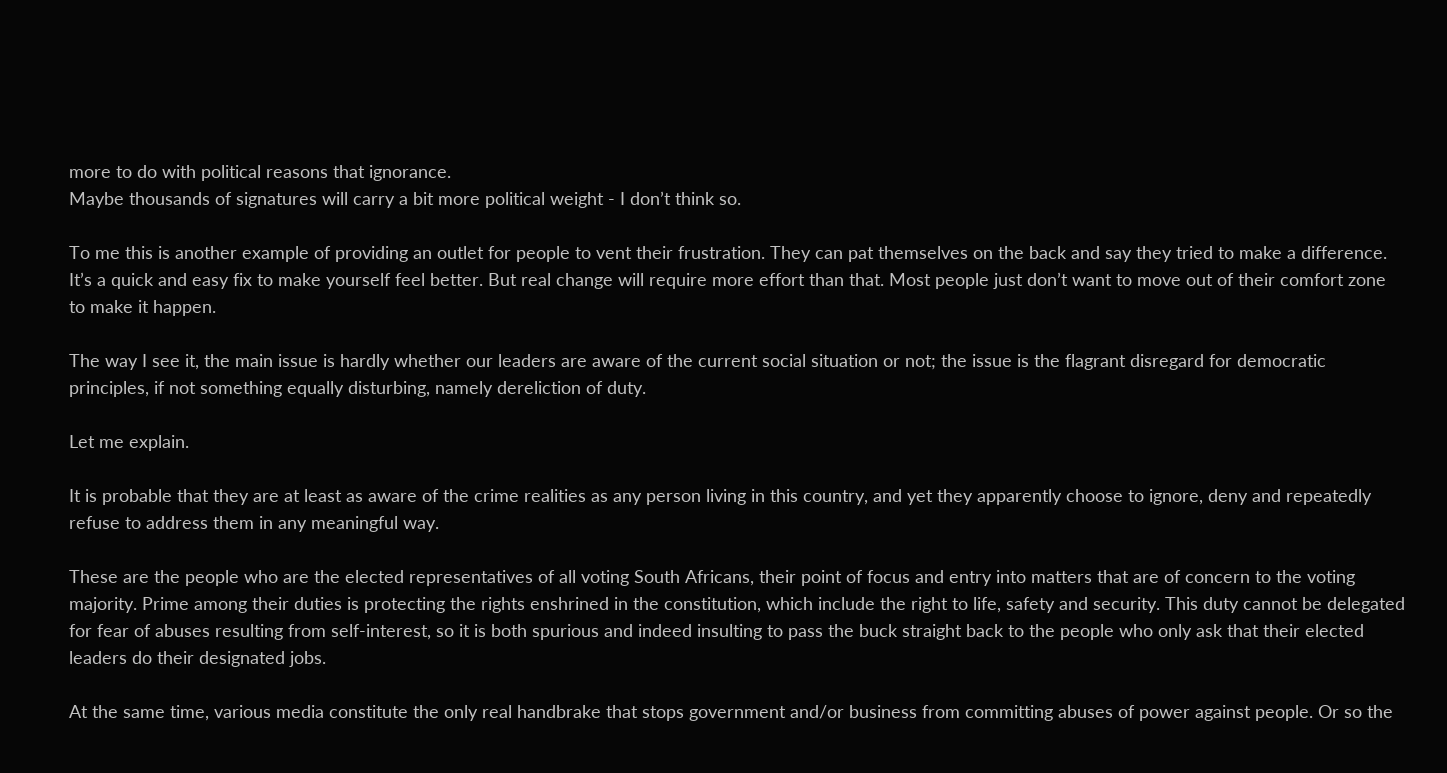more to do with political reasons that ignorance.
Maybe thousands of signatures will carry a bit more political weight - I don’t think so.

To me this is another example of providing an outlet for people to vent their frustration. They can pat themselves on the back and say they tried to make a difference. It’s a quick and easy fix to make yourself feel better. But real change will require more effort than that. Most people just don’t want to move out of their comfort zone to make it happen.

The way I see it, the main issue is hardly whether our leaders are aware of the current social situation or not; the issue is the flagrant disregard for democratic principles, if not something equally disturbing, namely dereliction of duty.

Let me explain.

It is probable that they are at least as aware of the crime realities as any person living in this country, and yet they apparently choose to ignore, deny and repeatedly refuse to address them in any meaningful way.

These are the people who are the elected representatives of all voting South Africans, their point of focus and entry into matters that are of concern to the voting majority. Prime among their duties is protecting the rights enshrined in the constitution, which include the right to life, safety and security. This duty cannot be delegated for fear of abuses resulting from self-interest, so it is both spurious and indeed insulting to pass the buck straight back to the people who only ask that their elected leaders do their designated jobs.

At the same time, various media constitute the only real handbrake that stops government and/or business from committing abuses of power against people. Or so the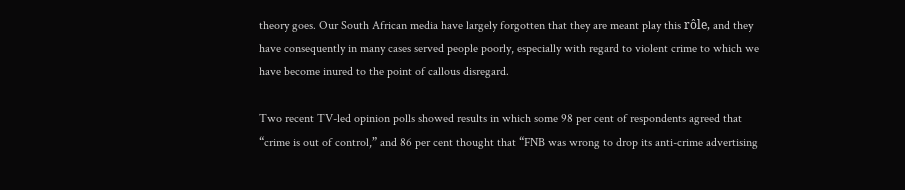theory goes. Our South African media have largely forgotten that they are meant play this rôle, and they have consequently in many cases served people poorly, especially with regard to violent crime to which we have become inured to the point of callous disregard.

Two recent TV-led opinion polls showed results in which some 98 per cent of respondents agreed that “crime is out of control,” and 86 per cent thought that “FNB was wrong to drop its anti-crime advertising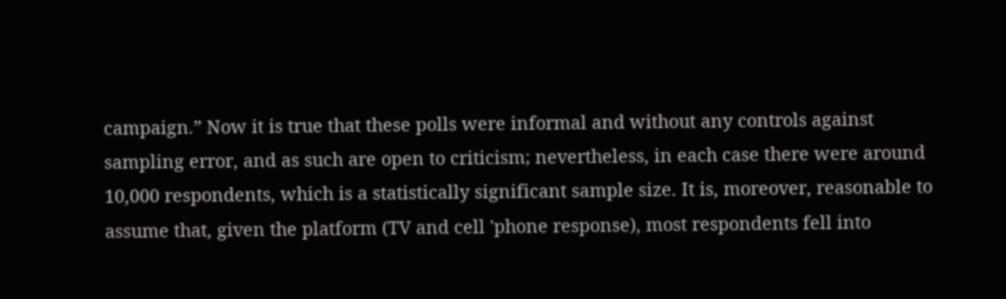campaign.” Now it is true that these polls were informal and without any controls against sampling error, and as such are open to criticism; nevertheless, in each case there were around 10,000 respondents, which is a statistically significant sample size. It is, moreover, reasonable to assume that, given the platform (TV and cell 'phone response), most respondents fell into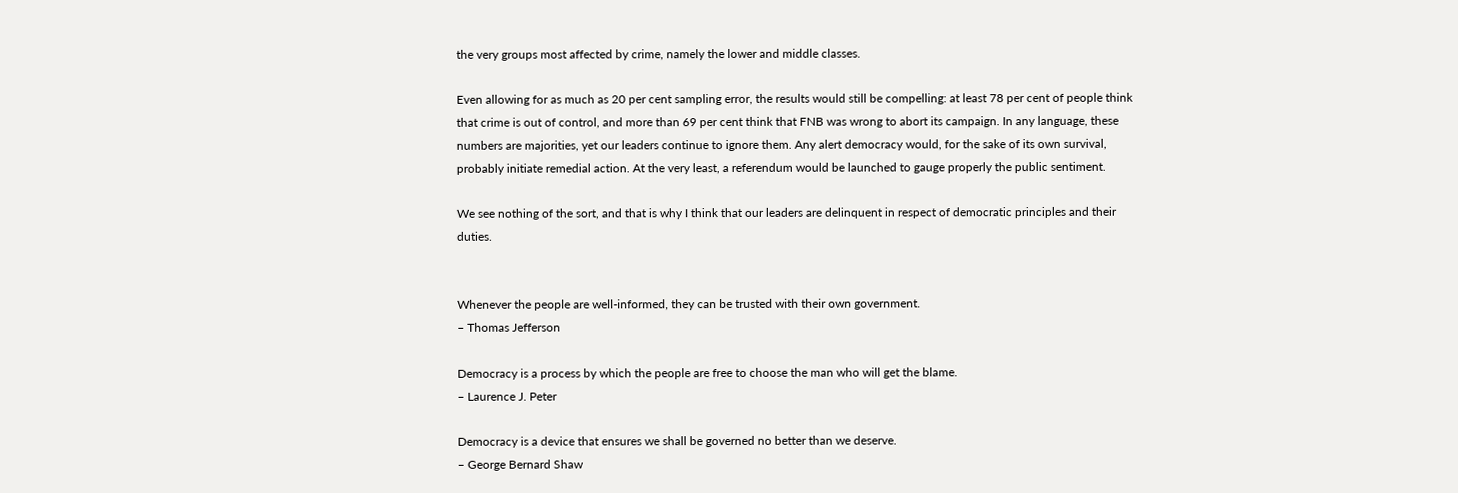the very groups most affected by crime, namely the lower and middle classes.

Even allowing for as much as 20 per cent sampling error, the results would still be compelling: at least 78 per cent of people think that crime is out of control, and more than 69 per cent think that FNB was wrong to abort its campaign. In any language, these numbers are majorities, yet our leaders continue to ignore them. Any alert democracy would, for the sake of its own survival, probably initiate remedial action. At the very least, a referendum would be launched to gauge properly the public sentiment.

We see nothing of the sort, and that is why I think that our leaders are delinquent in respect of democratic principles and their duties.


Whenever the people are well-informed, they can be trusted with their own government.
– Thomas Jefferson

Democracy is a process by which the people are free to choose the man who will get the blame.
– Laurence J. Peter

Democracy is a device that ensures we shall be governed no better than we deserve.
– George Bernard Shaw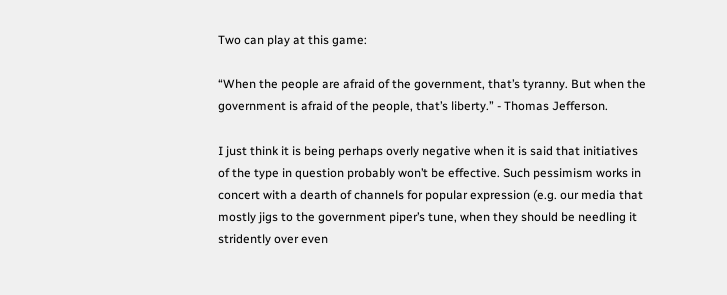Two can play at this game:

“When the people are afraid of the government, that’s tyranny. But when the government is afraid of the people, that’s liberty.” - Thomas Jefferson.

I just think it is being perhaps overly negative when it is said that initiatives of the type in question probably won’t be effective. Such pessimism works in concert with a dearth of channels for popular expression (e.g. our media that mostly jigs to the government piper’s tune, when they should be needling it stridently over even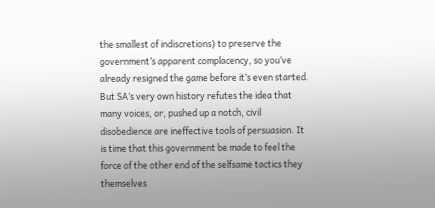the smallest of indiscretions) to preserve the government’s apparent complacency, so you’ve already resigned the game before it’s even started. But SA’s very own history refutes the idea that many voices, or, pushed up a notch, civil disobedience are ineffective tools of persuasion. It is time that this government be made to feel the force of the other end of the selfsame tactics they themselves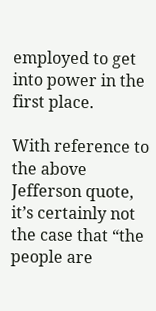employed to get into power in the first place.

With reference to the above Jefferson quote, it’s certainly not the case that “the people are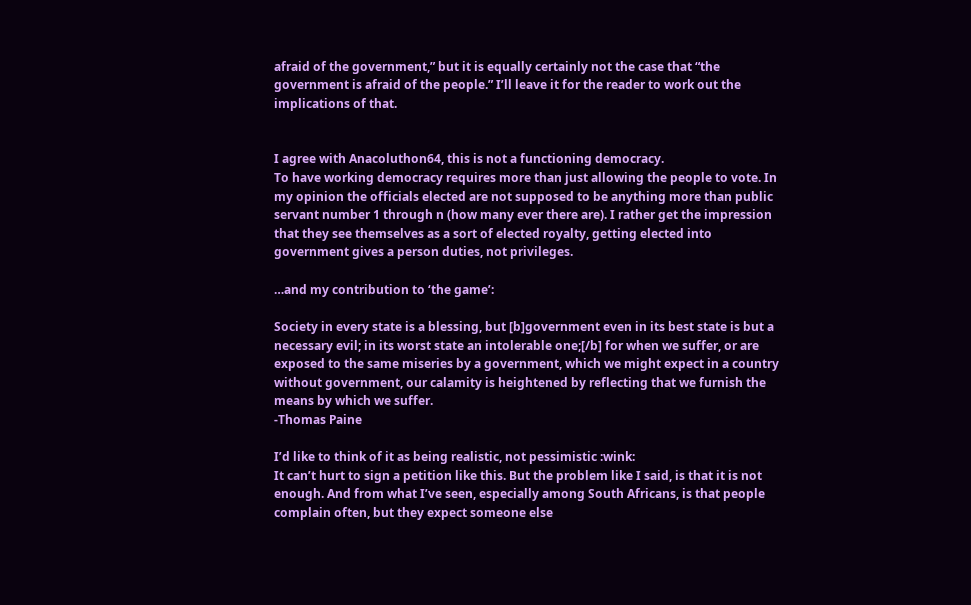afraid of the government,” but it is equally certainly not the case that “the government is afraid of the people.” I’ll leave it for the reader to work out the implications of that.


I agree with Anacoluthon64, this is not a functioning democracy.
To have working democracy requires more than just allowing the people to vote. In my opinion the officials elected are not supposed to be anything more than public servant number 1 through n (how many ever there are). I rather get the impression that they see themselves as a sort of elected royalty, getting elected into government gives a person duties, not privileges.

…and my contribution to ‘the game’:

Society in every state is a blessing, but [b]government even in its best state is but a necessary evil; in its worst state an intolerable one;[/b] for when we suffer, or are exposed to the same miseries by a government, which we might expect in a country without government, our calamity is heightened by reflecting that we furnish the means by which we suffer.
-Thomas Paine

I’d like to think of it as being realistic, not pessimistic :wink:
It can’t hurt to sign a petition like this. But the problem like I said, is that it is not enough. And from what I’ve seen, especially among South Africans, is that people complain often, but they expect someone else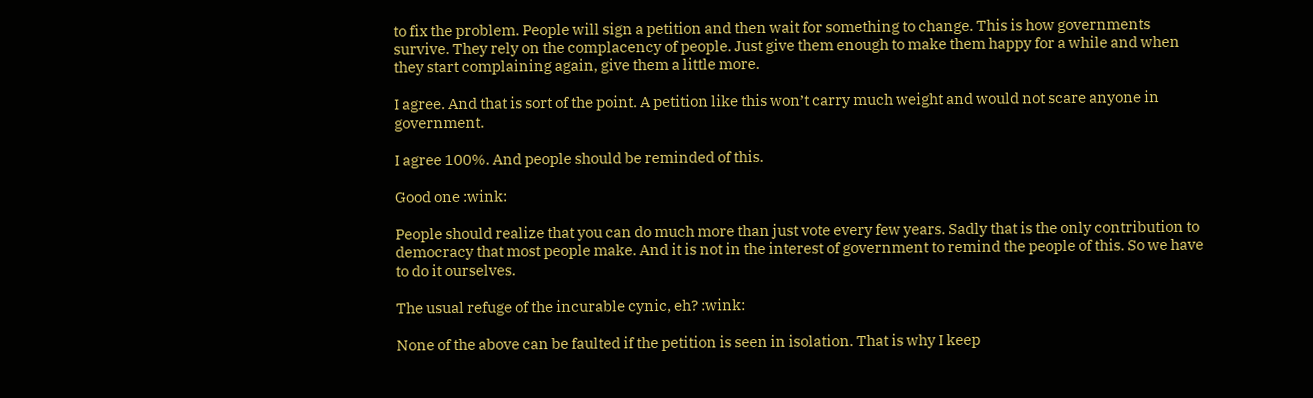to fix the problem. People will sign a petition and then wait for something to change. This is how governments survive. They rely on the complacency of people. Just give them enough to make them happy for a while and when they start complaining again, give them a little more.

I agree. And that is sort of the point. A petition like this won’t carry much weight and would not scare anyone in government.

I agree 100%. And people should be reminded of this.

Good one :wink:

People should realize that you can do much more than just vote every few years. Sadly that is the only contribution to democracy that most people make. And it is not in the interest of government to remind the people of this. So we have to do it ourselves.

The usual refuge of the incurable cynic, eh? :wink:

None of the above can be faulted if the petition is seen in isolation. That is why I keep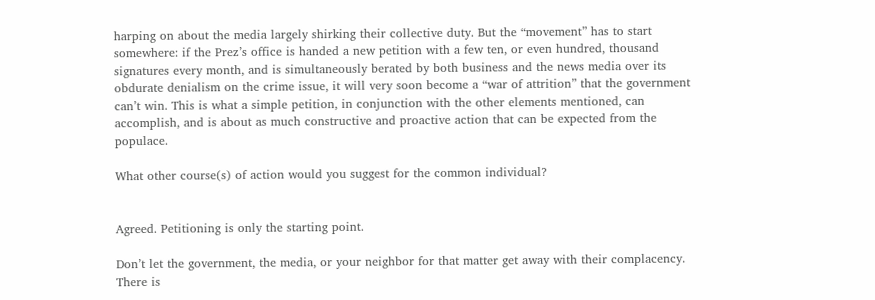harping on about the media largely shirking their collective duty. But the “movement” has to start somewhere: if the Prez’s office is handed a new petition with a few ten, or even hundred, thousand signatures every month, and is simultaneously berated by both business and the news media over its obdurate denialism on the crime issue, it will very soon become a “war of attrition” that the government can’t win. This is what a simple petition, in conjunction with the other elements mentioned, can accomplish, and is about as much constructive and proactive action that can be expected from the populace.

What other course(s) of action would you suggest for the common individual?


Agreed. Petitioning is only the starting point.

Don’t let the government, the media, or your neighbor for that matter get away with their complacency. There is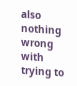also nothing wrong with trying to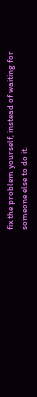fix the problem yourself, instead of waiting for someone else to do it.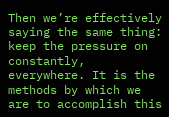Then we’re effectively saying the same thing: keep the pressure on constantly, everywhere. It is the methods by which we are to accomplish this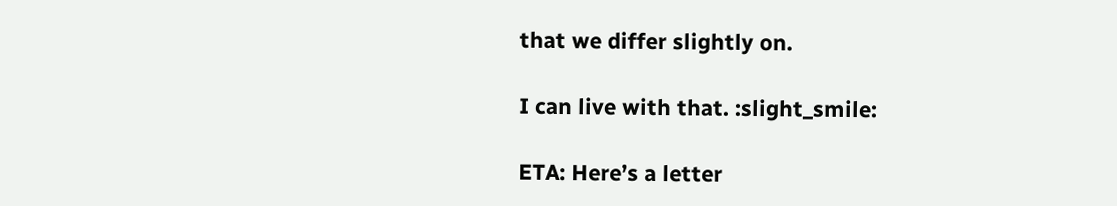that we differ slightly on.

I can live with that. :slight_smile:

ETA: Here’s a letter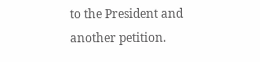to the President and another petition.